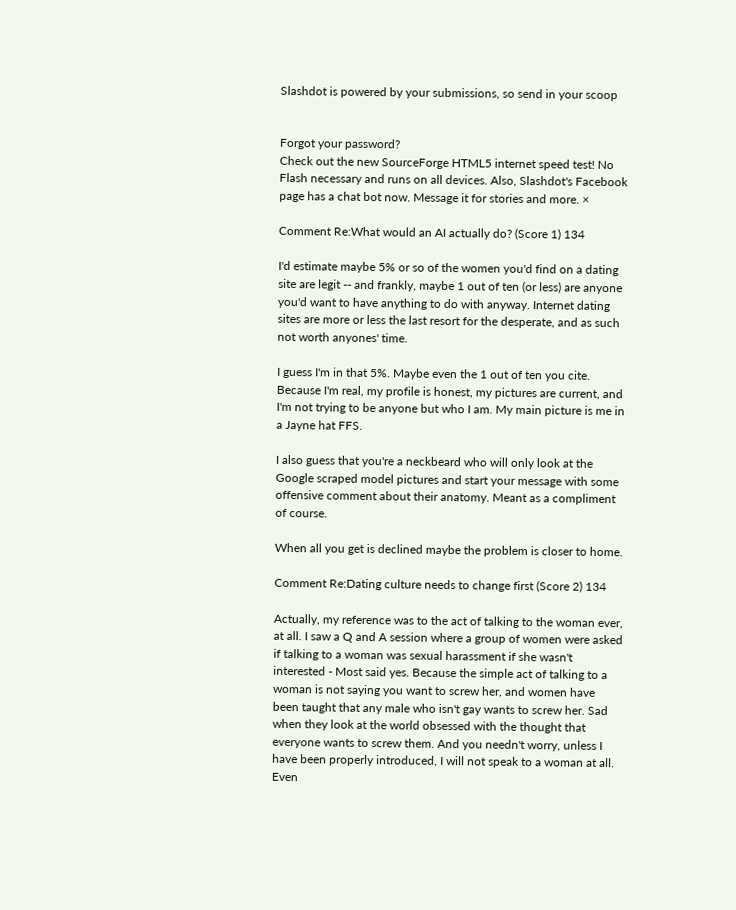Slashdot is powered by your submissions, so send in your scoop


Forgot your password?
Check out the new SourceForge HTML5 internet speed test! No Flash necessary and runs on all devices. Also, Slashdot's Facebook page has a chat bot now. Message it for stories and more. ×

Comment Re:What would an AI actually do? (Score 1) 134

I'd estimate maybe 5% or so of the women you'd find on a dating site are legit -- and frankly, maybe 1 out of ten (or less) are anyone you'd want to have anything to do with anyway. Internet dating sites are more or less the last resort for the desperate, and as such not worth anyones' time.

I guess I'm in that 5%. Maybe even the 1 out of ten you cite. Because I'm real, my profile is honest, my pictures are current, and I'm not trying to be anyone but who I am. My main picture is me in a Jayne hat FFS.

I also guess that you're a neckbeard who will only look at the Google scraped model pictures and start your message with some offensive comment about their anatomy. Meant as a compliment of course.

When all you get is declined maybe the problem is closer to home.

Comment Re:Dating culture needs to change first (Score 2) 134

Actually, my reference was to the act of talking to the woman ever, at all. I saw a Q and A session where a group of women were asked if talking to a woman was sexual harassment if she wasn't interested - Most said yes. Because the simple act of talking to a woman is not saying you want to screw her, and women have been taught that any male who isn't gay wants to screw her. Sad when they look at the world obsessed with the thought that everyone wants to screw them. And you needn't worry, unless I have been properly introduced, I will not speak to a woman at all. Even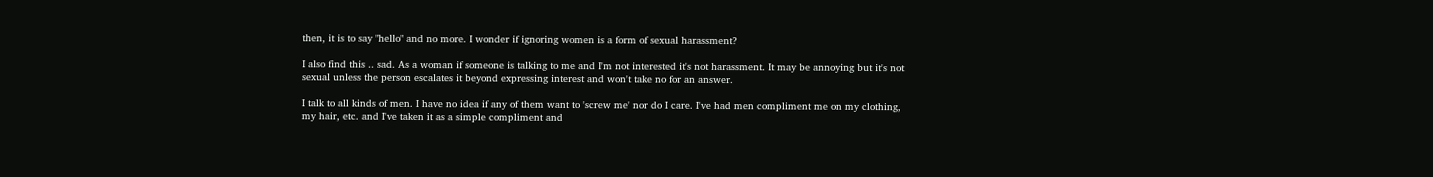then, it is to say "hello" and no more. I wonder if ignoring women is a form of sexual harassment?

I also find this .. sad. As a woman if someone is talking to me and I'm not interested it's not harassment. It may be annoying but it's not sexual unless the person escalates it beyond expressing interest and won't take no for an answer.

I talk to all kinds of men. I have no idea if any of them want to 'screw me' nor do I care. I've had men compliment me on my clothing, my hair, etc. and I've taken it as a simple compliment and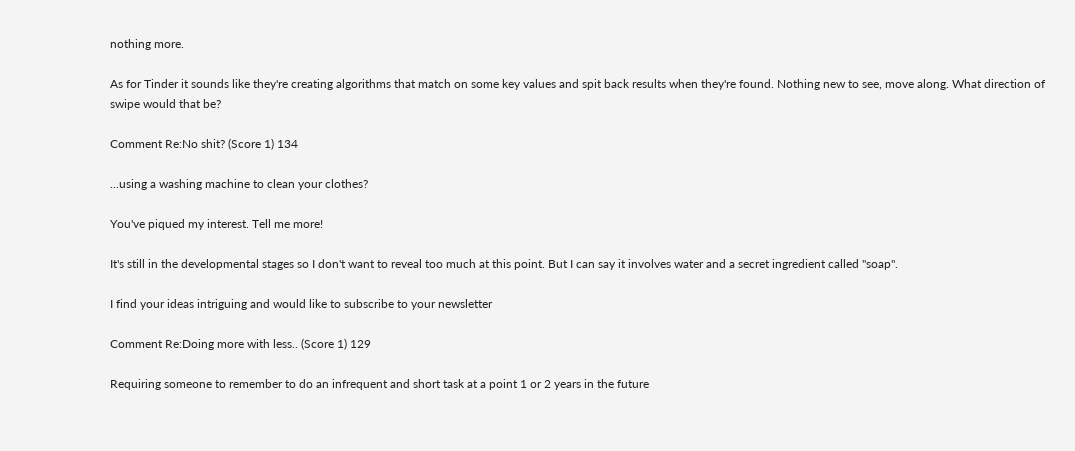nothing more.

As for Tinder it sounds like they're creating algorithms that match on some key values and spit back results when they're found. Nothing new to see, move along. What direction of swipe would that be?

Comment Re:No shit? (Score 1) 134

...using a washing machine to clean your clothes?

You've piqued my interest. Tell me more!

It's still in the developmental stages so I don't want to reveal too much at this point. But I can say it involves water and a secret ingredient called "soap".

I find your ideas intriguing and would like to subscribe to your newsletter

Comment Re:Doing more with less.. (Score 1) 129

Requiring someone to remember to do an infrequent and short task at a point 1 or 2 years in the future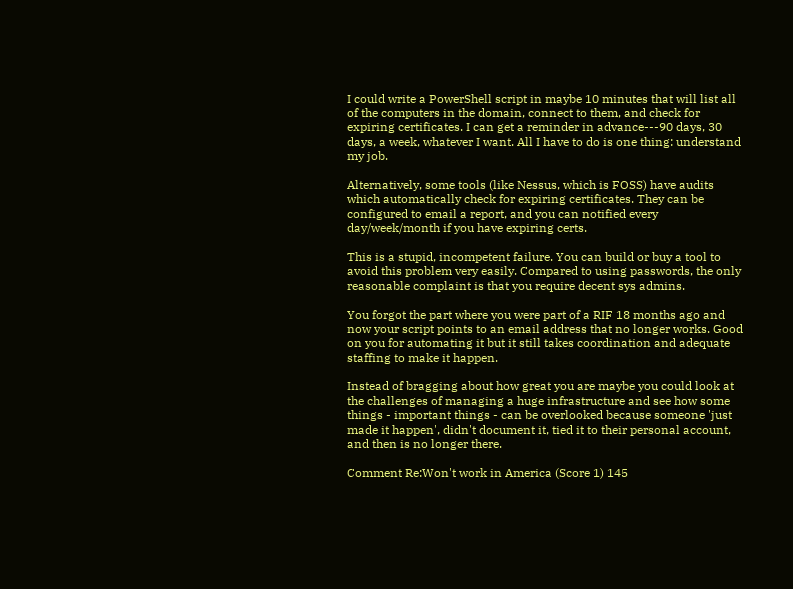I could write a PowerShell script in maybe 10 minutes that will list all of the computers in the domain, connect to them, and check for expiring certificates. I can get a reminder in advance---90 days, 30 days, a week, whatever I want. All I have to do is one thing: understand my job.

Alternatively, some tools (like Nessus, which is FOSS) have audits which automatically check for expiring certificates. They can be configured to email a report, and you can notified every day/week/month if you have expiring certs.

This is a stupid, incompetent failure. You can build or buy a tool to avoid this problem very easily. Compared to using passwords, the only reasonable complaint is that you require decent sys admins.

You forgot the part where you were part of a RIF 18 months ago and now your script points to an email address that no longer works. Good on you for automating it but it still takes coordination and adequate staffing to make it happen.

Instead of bragging about how great you are maybe you could look at the challenges of managing a huge infrastructure and see how some things - important things - can be overlooked because someone 'just made it happen', didn't document it, tied it to their personal account, and then is no longer there.

Comment Re:Won't work in America (Score 1) 145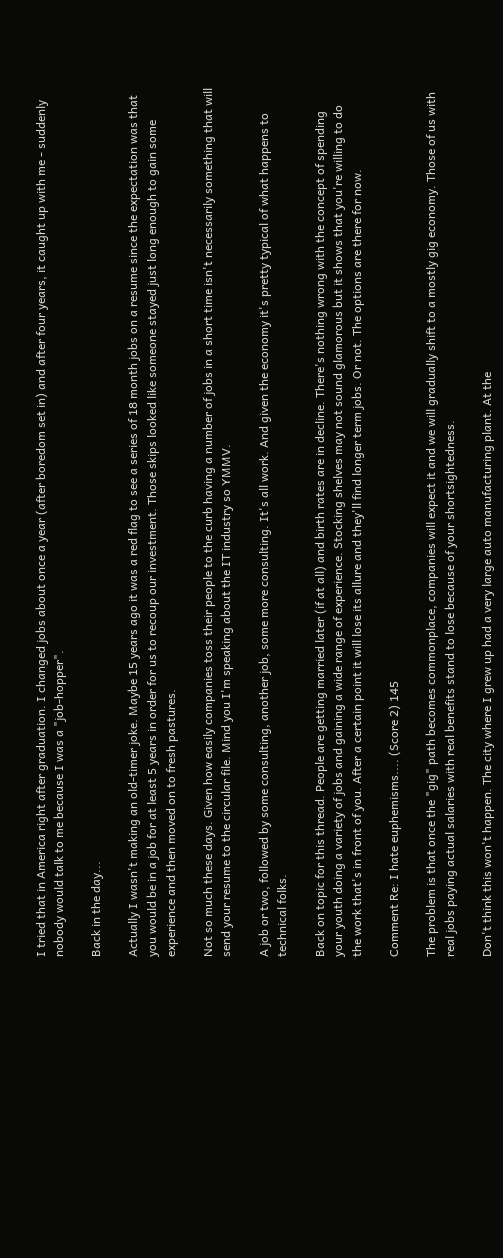I tried that in America right after graduation. I changed jobs about once a year (after boredom set in) and after four years, it caught up with me - suddenly nobody would talk to me because I was a "job-hopper".

Back in the day...

Actually I wasn't making an old-timer joke. Maybe 15 years ago it was a red flag to see a series of 18 month jobs on a resume since the expectation was that you would be in a job for at least 5 years in order for us to recoup our investment. Those skips looked like someone stayed just long enough to gain some experience and then moved on to fresh pastures.

Not so much these days. Given how easily companies toss their people to the curb having a number of jobs in a short time isn't necessarily something that will send your resume to the circular file. Mind you I'm speaking about the IT industry so YMMV.

A job or two, followed by some consulting, another job, some more consulting. It's all work. And given the economy it's pretty typical of what happens to technical folks.

Back on topic for this thread. People are getting married later (if at all) and birth rates are in decline. There's nothing wrong with the concept of spending your youth doing a variety of jobs and gaining a wide range of experience. Stocking shelves may not sound glamorous but it shows that you're willing to do the work that's in front of you. After a certain point it will lose its allure and they'll find longer term jobs. Or not. The options are there for now.

Comment Re: I hate euphemisms.... (Score 2) 145

The problem is that once the "gig" path becomes commonplace, companies will expect it and we will gradually shift to a mostly gig economy. Those of us with real jobs paying actual salaries with real benefits stand to lose because of your shortsightedness.

Don't think this won't happen. The city where I grew up had a very large auto manufacturing plant. At the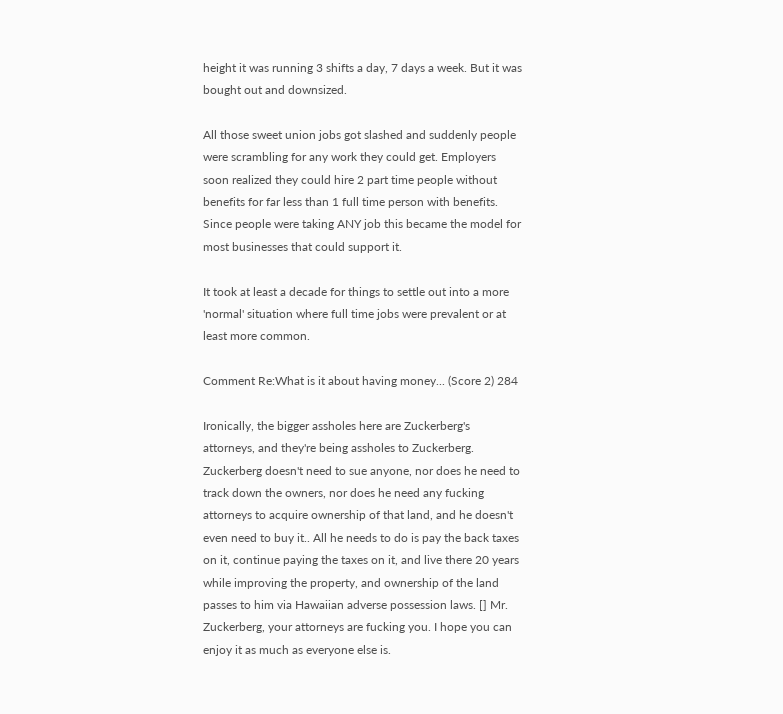height it was running 3 shifts a day, 7 days a week. But it was bought out and downsized.

All those sweet union jobs got slashed and suddenly people were scrambling for any work they could get. Employers soon realized they could hire 2 part time people without benefits for far less than 1 full time person with benefits. Since people were taking ANY job this became the model for most businesses that could support it.

It took at least a decade for things to settle out into a more 'normal' situation where full time jobs were prevalent or at least more common.

Comment Re:What is it about having money... (Score 2) 284

Ironically, the bigger assholes here are Zuckerberg's attorneys, and they're being assholes to Zuckerberg. Zuckerberg doesn't need to sue anyone, nor does he need to track down the owners, nor does he need any fucking attorneys to acquire ownership of that land, and he doesn't even need to buy it.. All he needs to do is pay the back taxes on it, continue paying the taxes on it, and live there 20 years while improving the property, and ownership of the land passes to him via Hawaiian adverse possession laws. [] Mr. Zuckerberg, your attorneys are fucking you. I hope you can enjoy it as much as everyone else is.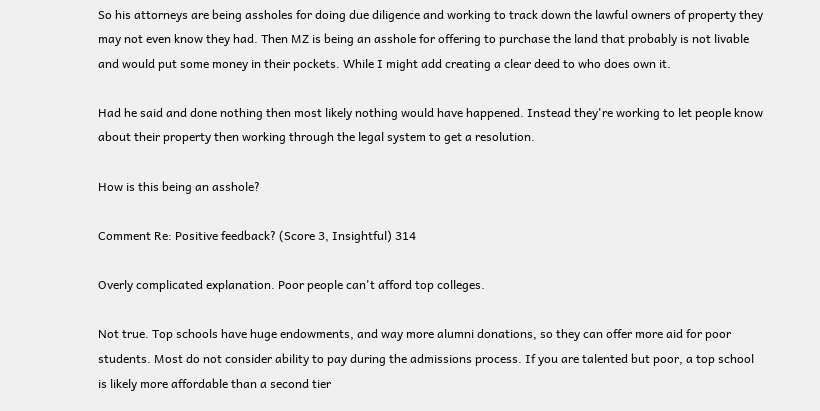So his attorneys are being assholes for doing due diligence and working to track down the lawful owners of property they may not even know they had. Then MZ is being an asshole for offering to purchase the land that probably is not livable and would put some money in their pockets. While I might add creating a clear deed to who does own it.

Had he said and done nothing then most likely nothing would have happened. Instead they're working to let people know about their property then working through the legal system to get a resolution.

How is this being an asshole?

Comment Re: Positive feedback? (Score 3, Insightful) 314

Overly complicated explanation. Poor people can't afford top colleges.

Not true. Top schools have huge endowments, and way more alumni donations, so they can offer more aid for poor students. Most do not consider ability to pay during the admissions process. If you are talented but poor, a top school is likely more affordable than a second tier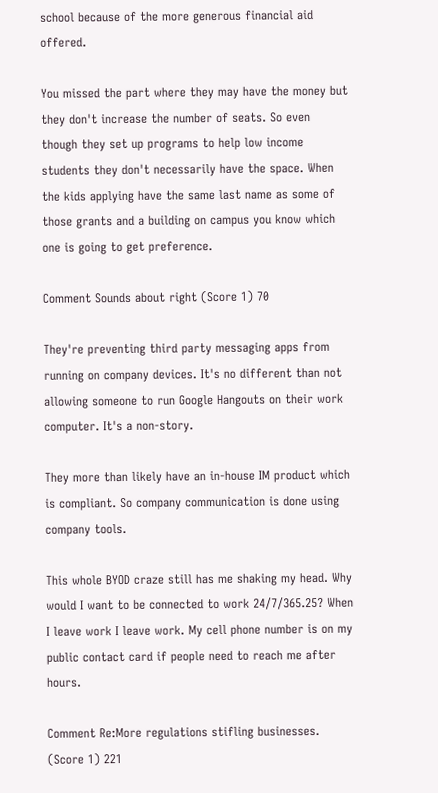school because of the more generous financial aid offered.

You missed the part where they may have the money but they don't increase the number of seats. So even though they set up programs to help low income students they don't necessarily have the space. When the kids applying have the same last name as some of those grants and a building on campus you know which one is going to get preference.

Comment Sounds about right (Score 1) 70

They're preventing third party messaging apps from running on company devices. It's no different than not allowing someone to run Google Hangouts on their work computer. It's a non-story.

They more than likely have an in-house IM product which is compliant. So company communication is done using company tools.

This whole BYOD craze still has me shaking my head. Why would I want to be connected to work 24/7/365.25? When I leave work I leave work. My cell phone number is on my public contact card if people need to reach me after hours.

Comment Re:More regulations stifling businesses. (Score 1) 221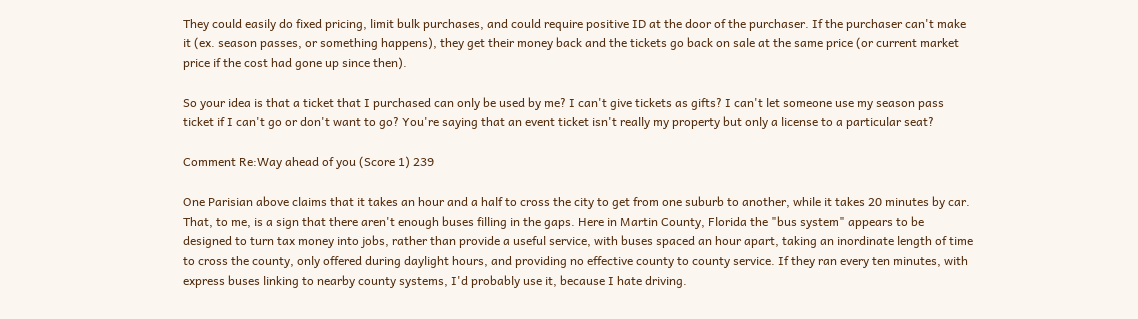They could easily do fixed pricing, limit bulk purchases, and could require positive ID at the door of the purchaser. If the purchaser can't make it (ex. season passes, or something happens), they get their money back and the tickets go back on sale at the same price (or current market price if the cost had gone up since then).

So your idea is that a ticket that I purchased can only be used by me? I can't give tickets as gifts? I can't let someone use my season pass ticket if I can't go or don't want to go? You're saying that an event ticket isn't really my property but only a license to a particular seat?

Comment Re:Way ahead of you (Score 1) 239

One Parisian above claims that it takes an hour and a half to cross the city to get from one suburb to another, while it takes 20 minutes by car. That, to me, is a sign that there aren't enough buses filling in the gaps. Here in Martin County, Florida the "bus system" appears to be designed to turn tax money into jobs, rather than provide a useful service, with buses spaced an hour apart, taking an inordinate length of time to cross the county, only offered during daylight hours, and providing no effective county to county service. If they ran every ten minutes, with express buses linking to nearby county systems, I'd probably use it, because I hate driving.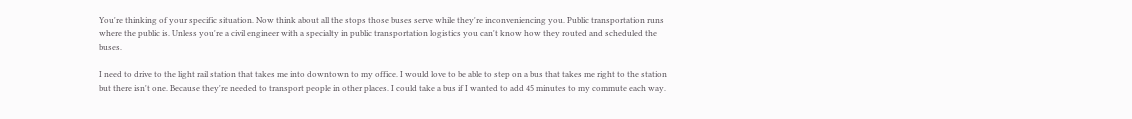You're thinking of your specific situation. Now think about all the stops those buses serve while they're inconveniencing you. Public transportation runs where the public is. Unless you're a civil engineer with a specialty in public transportation logistics you can't know how they routed and scheduled the buses.

I need to drive to the light rail station that takes me into downtown to my office. I would love to be able to step on a bus that takes me right to the station but there isn't one. Because they're needed to transport people in other places. I could take a bus if I wanted to add 45 minutes to my commute each way.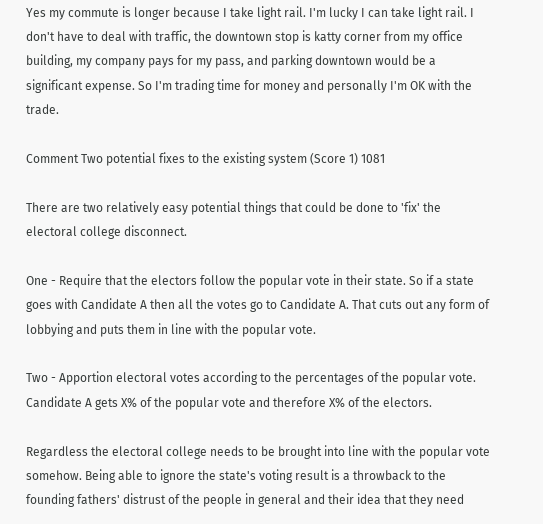Yes my commute is longer because I take light rail. I'm lucky I can take light rail. I don't have to deal with traffic, the downtown stop is katty corner from my office building, my company pays for my pass, and parking downtown would be a significant expense. So I'm trading time for money and personally I'm OK with the trade.

Comment Two potential fixes to the existing system (Score 1) 1081

There are two relatively easy potential things that could be done to 'fix' the electoral college disconnect.

One - Require that the electors follow the popular vote in their state. So if a state goes with Candidate A then all the votes go to Candidate A. That cuts out any form of lobbying and puts them in line with the popular vote.

Two - Apportion electoral votes according to the percentages of the popular vote. Candidate A gets X% of the popular vote and therefore X% of the electors.

Regardless the electoral college needs to be brought into line with the popular vote somehow. Being able to ignore the state's voting result is a throwback to the founding fathers' distrust of the people in general and their idea that they need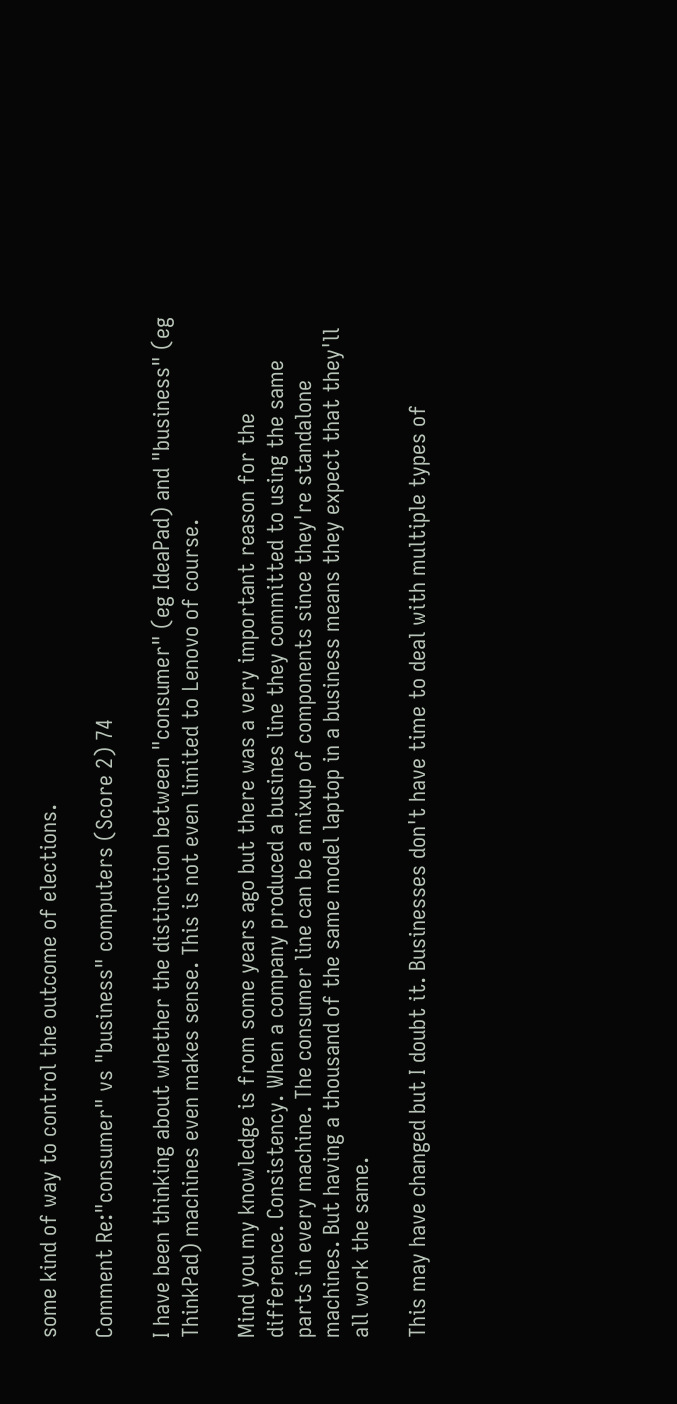some kind of way to control the outcome of elections.

Comment Re:"consumer" vs "business" computers (Score 2) 74

I have been thinking about whether the distinction between "consumer" (eg IdeaPad) and "business" (eg ThinkPad) machines even makes sense. This is not even limited to Lenovo of course.

Mind you my knowledge is from some years ago but there was a very important reason for the difference. Consistency. When a company produced a busines line they committed to using the same parts in every machine. The consumer line can be a mixup of components since they're standalone machines. But having a thousand of the same model laptop in a business means they expect that they'll all work the same.

This may have changed but I doubt it. Businesses don't have time to deal with multiple types of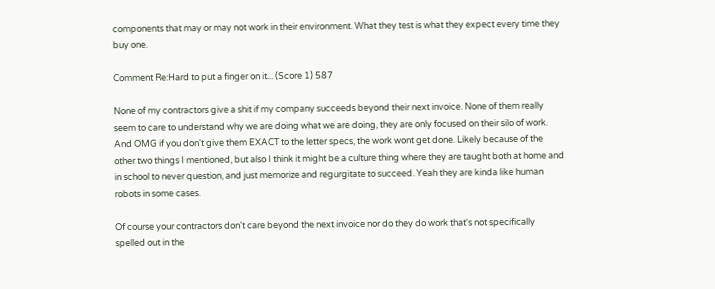components that may or may not work in their environment. What they test is what they expect every time they buy one.

Comment Re:Hard to put a finger on it... (Score 1) 587

None of my contractors give a shit if my company succeeds beyond their next invoice. None of them really seem to care to understand why we are doing what we are doing, they are only focused on their silo of work. And OMG if you don't give them EXACT to the letter specs, the work wont get done. Likely because of the other two things I mentioned, but also I think it might be a culture thing where they are taught both at home and in school to never question, and just memorize and regurgitate to succeed. Yeah they are kinda like human robots in some cases.

Of course your contractors don't care beyond the next invoice nor do they do work that's not specifically spelled out in the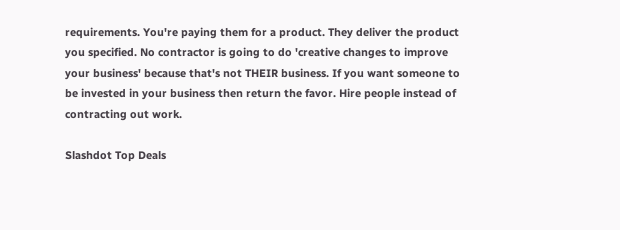requirements. You're paying them for a product. They deliver the product you specified. No contractor is going to do 'creative changes to improve your business' because that's not THEIR business. If you want someone to be invested in your business then return the favor. Hire people instead of contracting out work.

Slashdot Top Deals